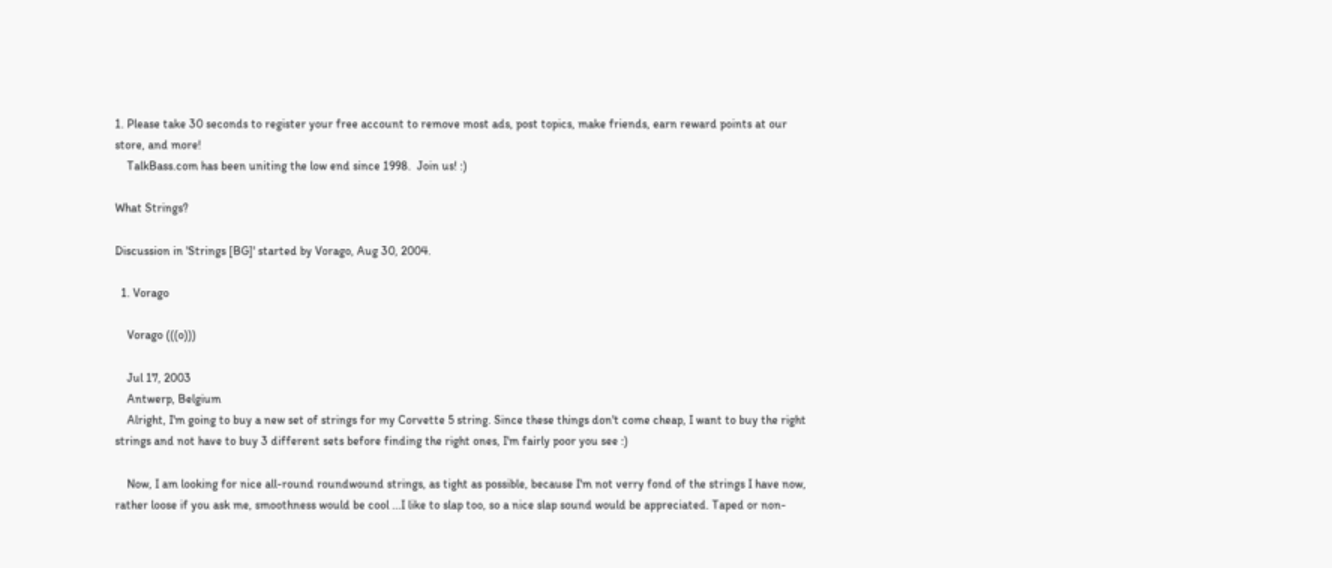1. Please take 30 seconds to register your free account to remove most ads, post topics, make friends, earn reward points at our store, and more!
    TalkBass.com has been uniting the low end since 1998.  Join us! :)

What Strings?

Discussion in 'Strings [BG]' started by Vorago, Aug 30, 2004.

  1. Vorago

    Vorago (((o)))

    Jul 17, 2003
    Antwerp, Belgium
    Alright, I'm going to buy a new set of strings for my Corvette 5 string. Since these things don't come cheap, I want to buy the right strings and not have to buy 3 different sets before finding the right ones, I'm fairly poor you see :)

    Now, I am looking for nice all-round roundwound strings, as tight as possible, because I'm not verry fond of the strings I have now, rather loose if you ask me, smoothness would be cool ...I like to slap too, so a nice slap sound would be appreciated. Taped or non-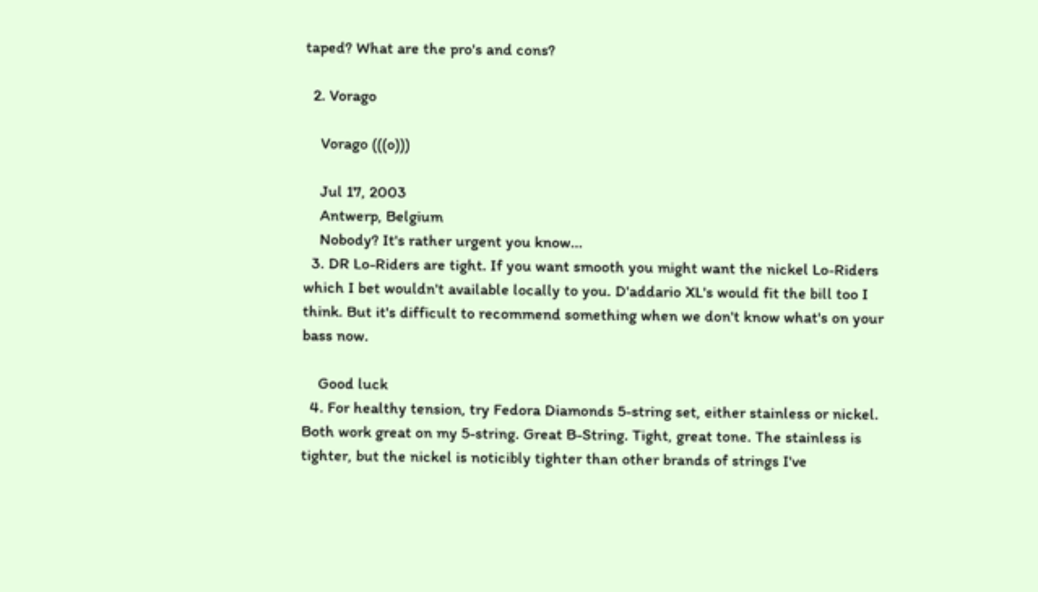taped? What are the pro's and cons?

  2. Vorago

    Vorago (((o)))

    Jul 17, 2003
    Antwerp, Belgium
    Nobody? It's rather urgent you know...
  3. DR Lo-Riders are tight. If you want smooth you might want the nickel Lo-Riders which I bet wouldn't available locally to you. D'addario XL's would fit the bill too I think. But it's difficult to recommend something when we don't know what's on your bass now.

    Good luck
  4. For healthy tension, try Fedora Diamonds 5-string set, either stainless or nickel. Both work great on my 5-string. Great B-String. Tight, great tone. The stainless is tighter, but the nickel is noticibly tighter than other brands of strings I've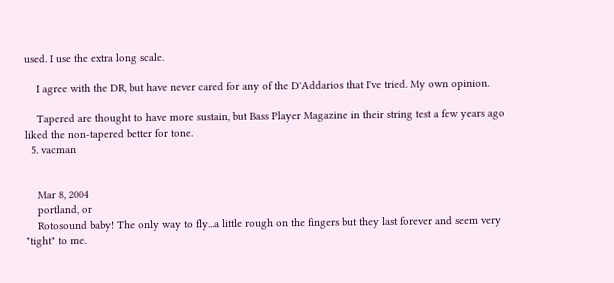used. I use the extra long scale.

    I agree with the DR, but have never cared for any of the D'Addarios that I've tried. My own opinion.

    Tapered are thought to have more sustain, but Bass Player Magazine in their string test a few years ago liked the non-tapered better for tone.
  5. vacman


    Mar 8, 2004
    portland, or
    Rotosound baby! The only way to fly...a little rough on the fingers but they last forever and seem very "tight" to me.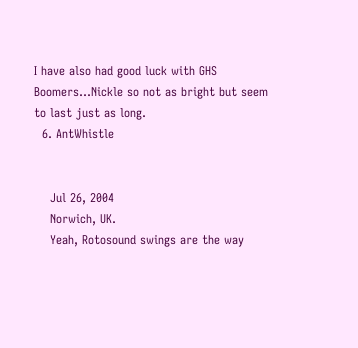I have also had good luck with GHS Boomers...Nickle so not as bright but seem to last just as long.
  6. AntWhistle


    Jul 26, 2004
    Norwich, UK.
    Yeah, Rotosound swings are the way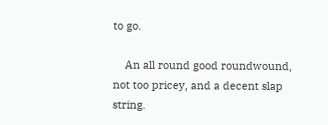to go.

    An all round good roundwound, not too pricey, and a decent slap string.